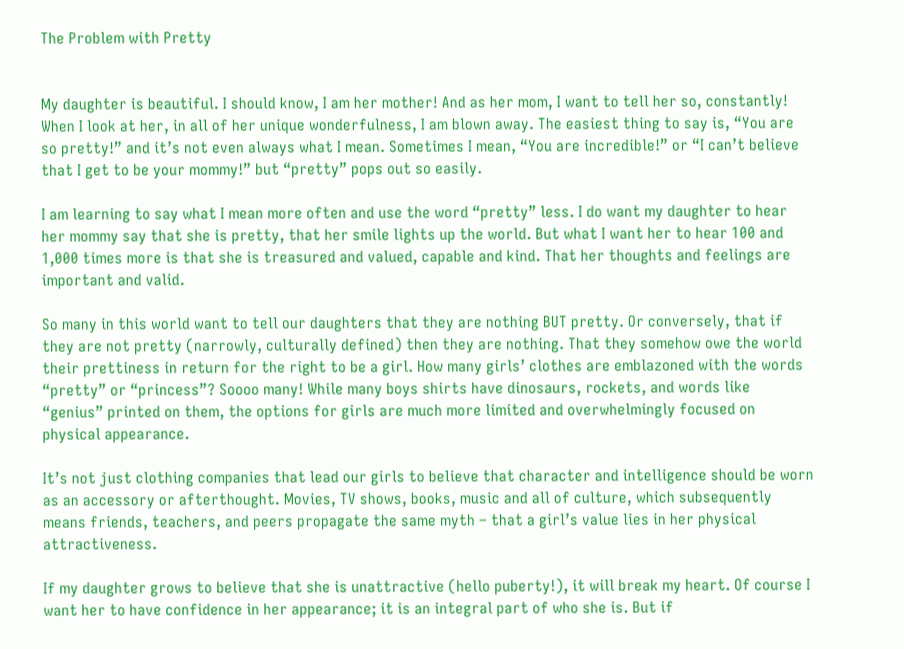The Problem with Pretty


My daughter is beautiful. I should know, I am her mother! And as her mom, I want to tell her so, constantly! When I look at her, in all of her unique wonderfulness, I am blown away. The easiest thing to say is, “You are so pretty!” and it’s not even always what I mean. Sometimes I mean, “You are incredible!” or “I can’t believe that I get to be your mommy!” but “pretty” pops out so easily.

I am learning to say what I mean more often and use the word “pretty” less. I do want my daughter to hear her mommy say that she is pretty, that her smile lights up the world. But what I want her to hear 100 and  1,000 times more is that she is treasured and valued, capable and kind. That her thoughts and feelings are important and valid.

So many in this world want to tell our daughters that they are nothing BUT pretty. Or conversely, that if they are not pretty (narrowly, culturally defined) then they are nothing. That they somehow owe the world their prettiness in return for the right to be a girl. How many girls’ clothes are emblazoned with the words “pretty” or “princess”? Soooo many! While many boys shirts have dinosaurs, rockets, and words like “genius” printed on them, the options for girls are much more limited and overwhelmingly focused on physical appearance.

It’s not just clothing companies that lead our girls to believe that character and intelligence should be worn as an accessory or afterthought. Movies, TV shows, books, music and all of culture, which subsequently means friends, teachers, and peers propagate the same myth – that a girl’s value lies in her physical attractiveness.

If my daughter grows to believe that she is unattractive (hello puberty!), it will break my heart. Of course I want her to have confidence in her appearance; it is an integral part of who she is. But if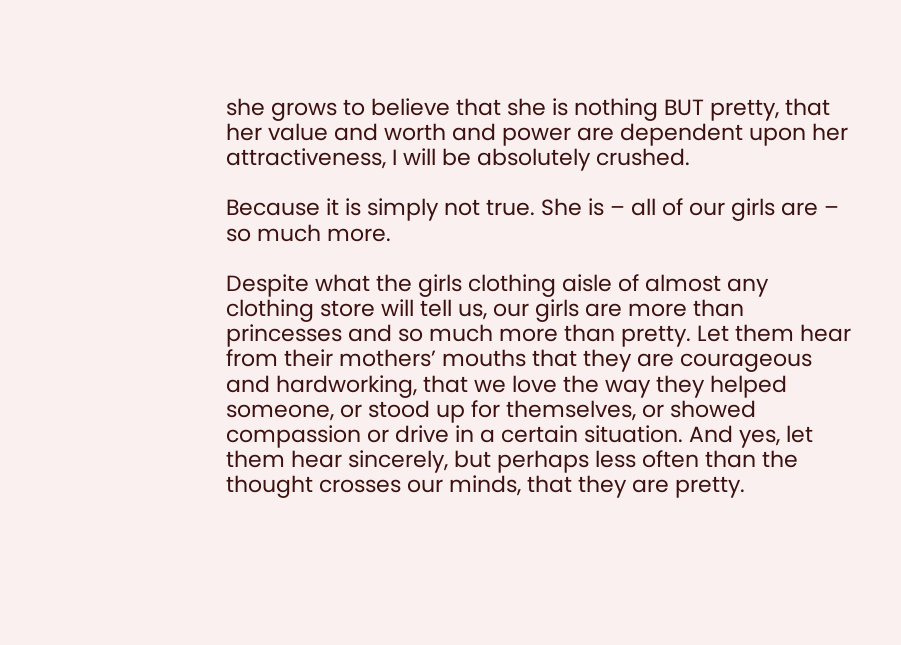she grows to believe that she is nothing BUT pretty, that her value and worth and power are dependent upon her attractiveness, I will be absolutely crushed.

Because it is simply not true. She is – all of our girls are – so much more.

Despite what the girls clothing aisle of almost any clothing store will tell us, our girls are more than princesses and so much more than pretty. Let them hear from their mothers’ mouths that they are courageous and hardworking, that we love the way they helped someone, or stood up for themselves, or showed compassion or drive in a certain situation. And yes, let them hear sincerely, but perhaps less often than the thought crosses our minds, that they are pretty.